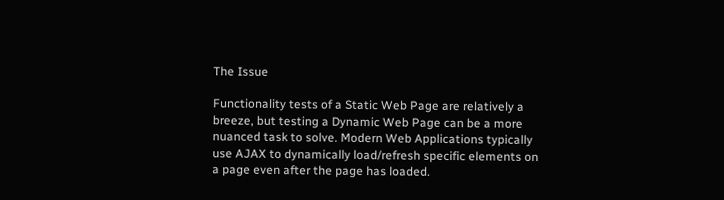The Issue

Functionality tests of a Static Web Page are relatively a breeze, but testing a Dynamic Web Page can be a more nuanced task to solve. Modern Web Applications typically use AJAX to dynamically load/refresh specific elements on a page even after the page has loaded.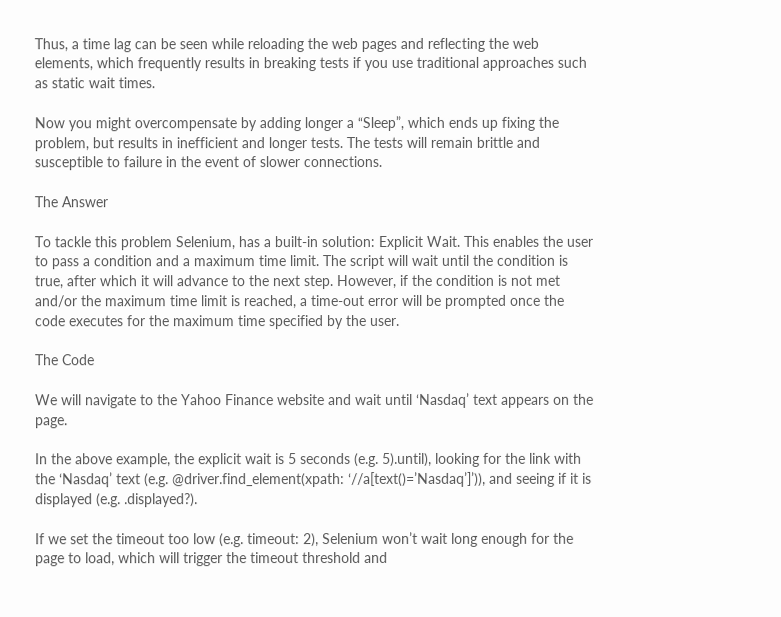Thus, a time lag can be seen while reloading the web pages and reflecting the web elements, which frequently results in breaking tests if you use traditional approaches such as static wait times.

Now you might overcompensate by adding longer a “Sleep”, which ends up fixing the problem, but results in inefficient and longer tests. The tests will remain brittle and susceptible to failure in the event of slower connections.

The Answer

To tackle this problem Selenium, has a built-in solution: Explicit Wait. This enables the user to pass a condition and a maximum time limit. The script will wait until the condition is true, after which it will advance to the next step. However, if the condition is not met and/or the maximum time limit is reached, a time-out error will be prompted once the code executes for the maximum time specified by the user.

The Code

We will navigate to the Yahoo Finance website and wait until ‘Nasdaq’ text appears on the page.

In the above example, the explicit wait is 5 seconds (e.g. 5).until), looking for the link with the ‘Nasdaq’ text (e.g. @driver.find_element(xpath: ‘//a[text()=’Nasdaq’]’)), and seeing if it is displayed (e.g. .displayed?).

If we set the timeout too low (e.g. timeout: 2), Selenium won’t wait long enough for the page to load, which will trigger the timeout threshold and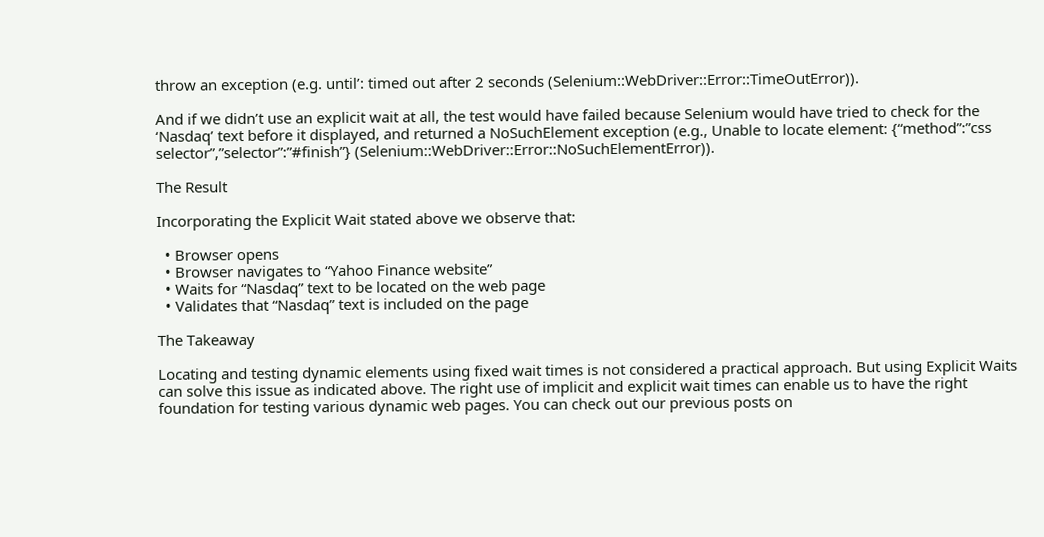throw an exception (e.g. until’: timed out after 2 seconds (Selenium::WebDriver::Error::TimeOutError)).

And if we didn’t use an explicit wait at all, the test would have failed because Selenium would have tried to check for the ‘Nasdaq’ text before it displayed, and returned a NoSuchElement exception (e.g., Unable to locate element: {“method”:”css selector”,”selector”:”#finish”} (Selenium::WebDriver::Error::NoSuchElementError)).

The Result

Incorporating the Explicit Wait stated above we observe that:

  • Browser opens
  • Browser navigates to “Yahoo Finance website”
  • Waits for “Nasdaq” text to be located on the web page
  • Validates that “Nasdaq” text is included on the page

The Takeaway

Locating and testing dynamic elements using fixed wait times is not considered a practical approach. But using Explicit Waits can solve this issue as indicated above. The right use of implicit and explicit wait times can enable us to have the right foundation for testing various dynamic web pages. You can check out our previous posts on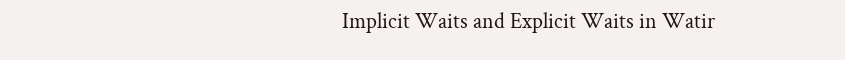Implicit Waits and Explicit Waits in Watir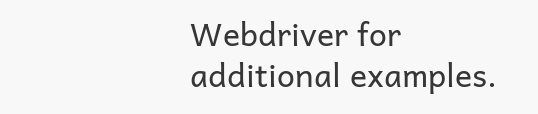Webdriver for additional examples.